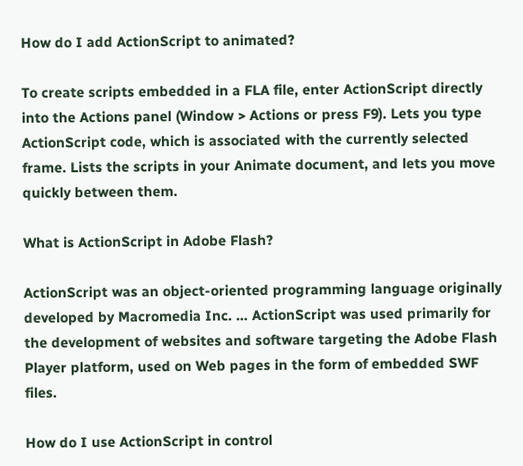How do I add ActionScript to animated?

To create scripts embedded in a FLA file, enter ActionScript directly into the Actions panel (Window > Actions or press F9). Lets you type ActionScript code, which is associated with the currently selected frame. Lists the scripts in your Animate document, and lets you move quickly between them.

What is ActionScript in Adobe Flash?

ActionScript was an object-oriented programming language originally developed by Macromedia Inc. … ActionScript was used primarily for the development of websites and software targeting the Adobe Flash Player platform, used on Web pages in the form of embedded SWF files.

How do I use ActionScript in control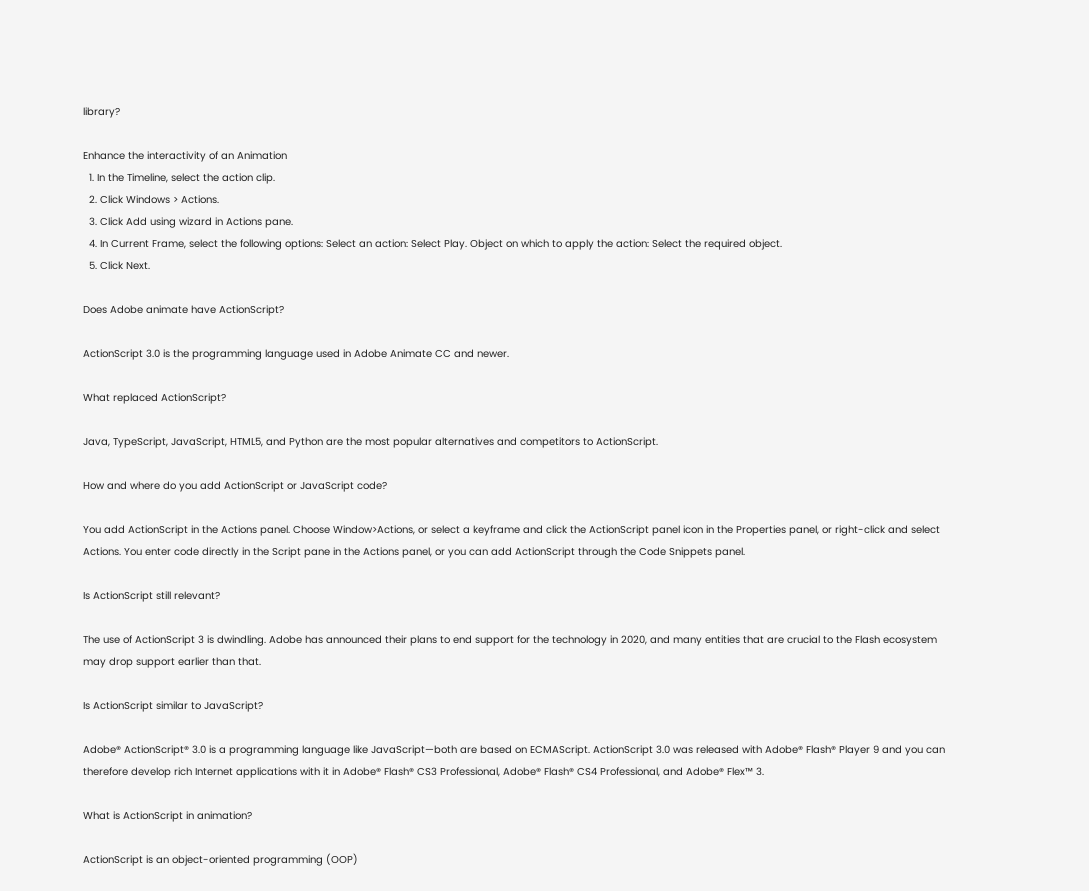library?

Enhance the interactivity of an Animation
  1. In the Timeline, select the action clip.
  2. Click Windows > Actions.
  3. Click Add using wizard in Actions pane.
  4. In Current Frame, select the following options: Select an action: Select Play. Object on which to apply the action: Select the required object.
  5. Click Next.

Does Adobe animate have ActionScript?

ActionScript 3.0 is the programming language used in Adobe Animate CC and newer.

What replaced ActionScript?

Java, TypeScript, JavaScript, HTML5, and Python are the most popular alternatives and competitors to ActionScript.

How and where do you add ActionScript or JavaScript code?

You add ActionScript in the Actions panel. Choose Window>Actions, or select a keyframe and click the ActionScript panel icon in the Properties panel, or right-click and select Actions. You enter code directly in the Script pane in the Actions panel, or you can add ActionScript through the Code Snippets panel.

Is ActionScript still relevant?

The use of ActionScript 3 is dwindling. Adobe has announced their plans to end support for the technology in 2020, and many entities that are crucial to the Flash ecosystem may drop support earlier than that.

Is ActionScript similar to JavaScript?

Adobe® ActionScript® 3.0 is a programming language like JavaScript—both are based on ECMAScript. ActionScript 3.0 was released with Adobe® Flash® Player 9 and you can therefore develop rich Internet applications with it in Adobe® Flash® CS3 Professional, Adobe® Flash® CS4 Professional, and Adobe® Flex™ 3.

What is ActionScript in animation?

ActionScript is an object-oriented programming (OOP)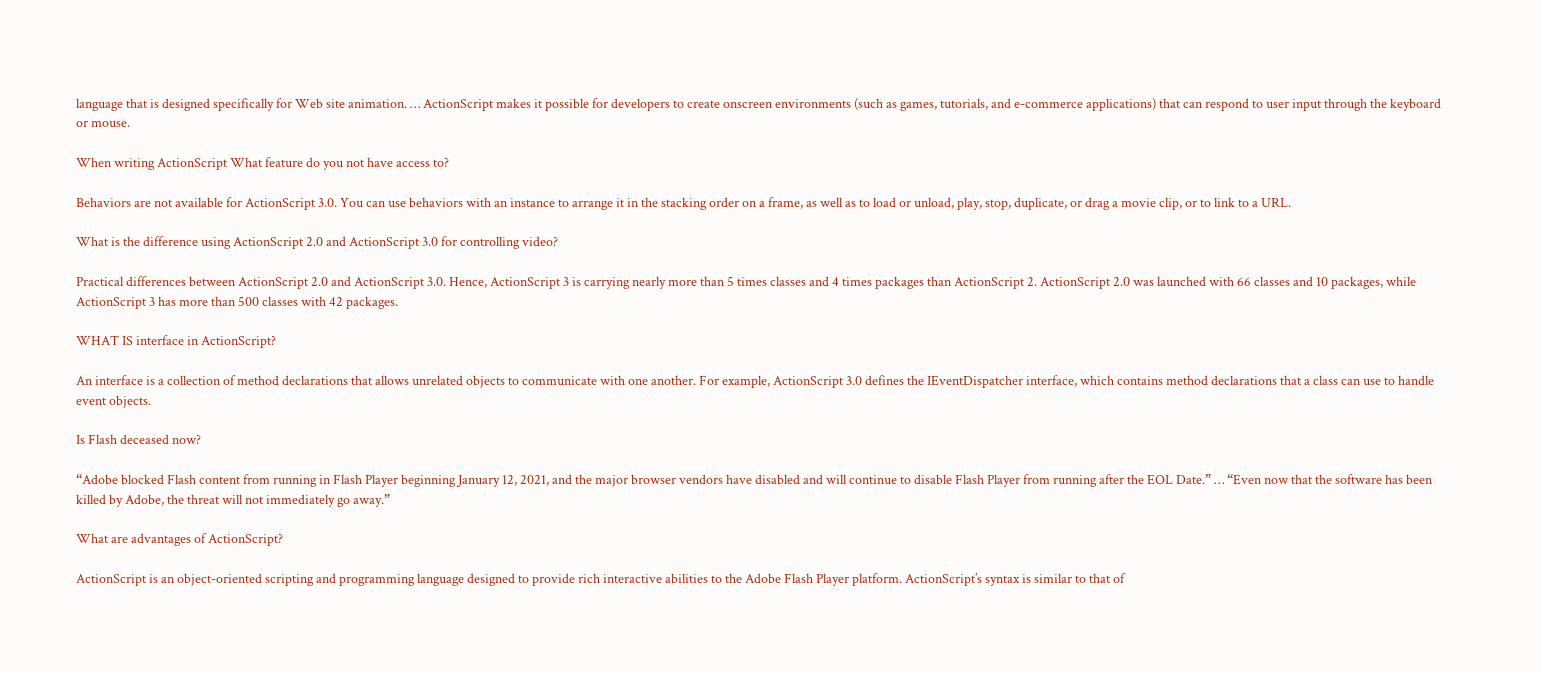language that is designed specifically for Web site animation. … ActionScript makes it possible for developers to create onscreen environments (such as games, tutorials, and e-commerce applications) that can respond to user input through the keyboard or mouse.

When writing ActionScript What feature do you not have access to?

Behaviors are not available for ActionScript 3.0. You can use behaviors with an instance to arrange it in the stacking order on a frame, as well as to load or unload, play, stop, duplicate, or drag a movie clip, or to link to a URL.

What is the difference using ActionScript 2.0 and ActionScript 3.0 for controlling video?

Practical differences between ActionScript 2.0 and ActionScript 3.0. Hence, ActionScript 3 is carrying nearly more than 5 times classes and 4 times packages than ActionScript 2. ActionScript 2.0 was launched with 66 classes and 10 packages, while ActionScript 3 has more than 500 classes with 42 packages.

WHAT IS interface in ActionScript?

An interface is a collection of method declarations that allows unrelated objects to communicate with one another. For example, ActionScript 3.0 defines the IEventDispatcher interface, which contains method declarations that a class can use to handle event objects.

Is Flash deceased now?

“Adobe blocked Flash content from running in Flash Player beginning January 12, 2021, and the major browser vendors have disabled and will continue to disable Flash Player from running after the EOL Date.” … “Even now that the software has been killed by Adobe, the threat will not immediately go away.”

What are advantages of ActionScript?

ActionScript is an object-oriented scripting and programming language designed to provide rich interactive abilities to the Adobe Flash Player platform. ActionScript’s syntax is similar to that of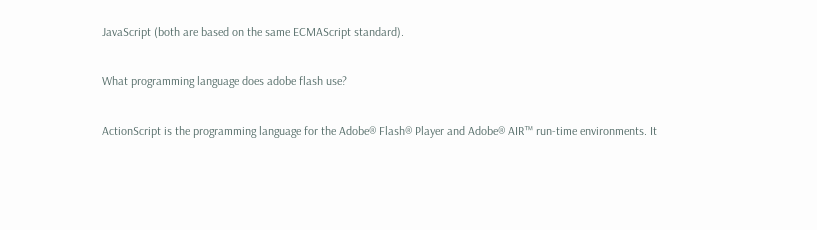JavaScript (both are based on the same ECMAScript standard).

What programming language does adobe flash use?

ActionScript is the programming language for the Adobe® Flash® Player and Adobe® AIR™ run-time environments. It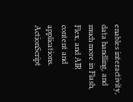enables interactivity, data handling, and much more in Flash, Flex, and AIR content and applications. ActionScript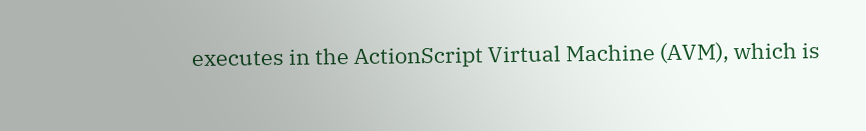executes in the ActionScript Virtual Machine (AVM), which is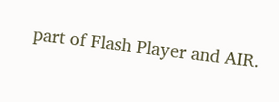part of Flash Player and AIR.